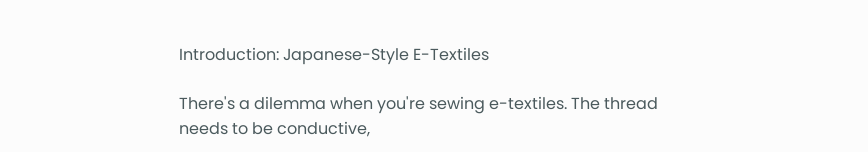Introduction: Japanese-Style E-Textiles

There's a dilemma when you're sewing e-textiles. The thread needs to be conductive,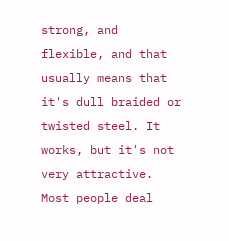strong, and flexible, and that usually means that it's dull braided or twisted steel. It works, but it's not very attractive. Most people deal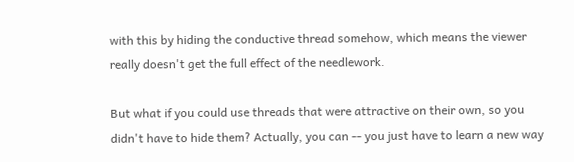with this by hiding the conductive thread somehow, which means the viewer really doesn't get the full effect of the needlework.

But what if you could use threads that were attractive on their own, so you didn't have to hide them? Actually, you can -- you just have to learn a new way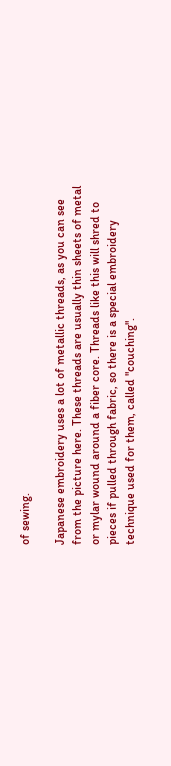of sewing.

Japanese embroidery uses a lot of metallic threads, as you can see from the picture here. These threads are usually thin sheets of metal or mylar wound around a fiber core. Threads like this will shred to pieces if pulled through fabric, so there is a special embroidery technique used for them, called "couching".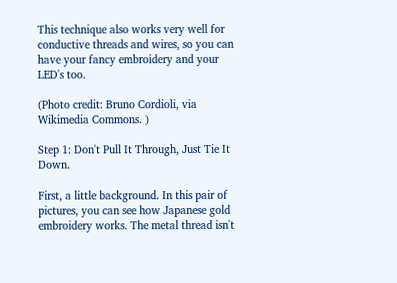This technique also works very well for conductive threads and wires, so you can have your fancy embroidery and your LED's too.

(Photo credit: Bruno Cordioli, via Wikimedia Commons. )

Step 1: Don't Pull It Through, Just Tie It Down.

First, a little background. In this pair of pictures, you can see how Japanese gold embroidery works. The metal thread isn't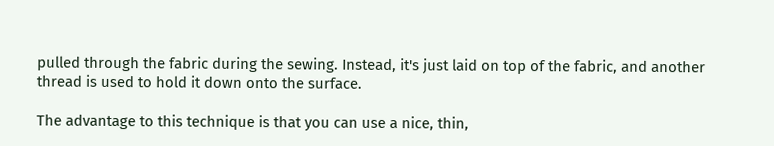pulled through the fabric during the sewing. Instead, it's just laid on top of the fabric, and another thread is used to hold it down onto the surface.

The advantage to this technique is that you can use a nice, thin,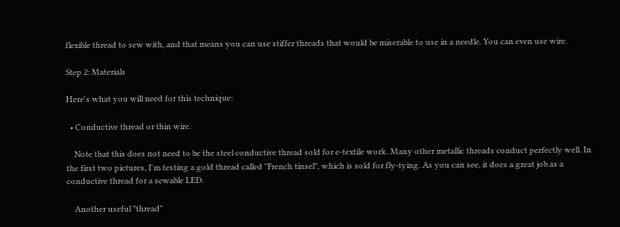flexible thread to sew with, and that means you can use stiffer threads that would be miserable to use in a needle. You can even use wire.

Step 2: Materials

Here's what you will need for this technique:

  • Conductive thread or thin wire.

    Note that this does not need to be the steel conductive thread sold for e-textile work. Many other metallic threads conduct perfectly well. In the first two pictures, I'm testing a gold thread called "French tinsel", which is sold for fly-tying. As you can see, it does a great job as a conductive thread for a sewable LED.

    Another useful "thread"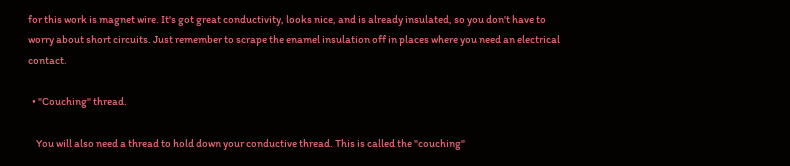for this work is magnet wire. It's got great conductivity, looks nice, and is already insulated, so you don't have to worry about short circuits. Just remember to scrape the enamel insulation off in places where you need an electrical contact.

  • "Couching" thread.

    You will also need a thread to hold down your conductive thread. This is called the "couching"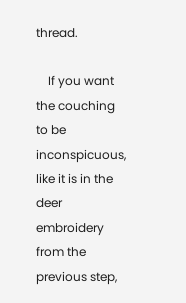thread.

    If you want the couching to be inconspicuous, like it is in the deer embroidery from the previous step,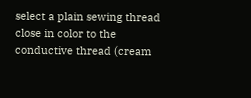select a plain sewing thread close in color to the conductive thread (cream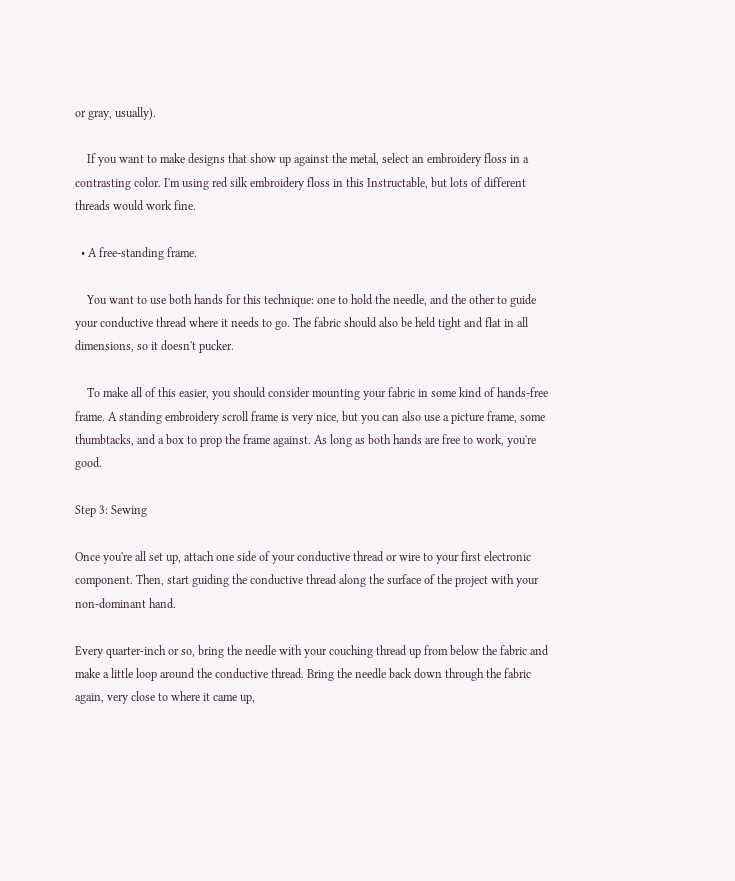or gray, usually).

    If you want to make designs that show up against the metal, select an embroidery floss in a contrasting color. I'm using red silk embroidery floss in this Instructable, but lots of different threads would work fine.

  • A free-standing frame.

    You want to use both hands for this technique: one to hold the needle, and the other to guide your conductive thread where it needs to go. The fabric should also be held tight and flat in all dimensions, so it doesn't pucker.

    To make all of this easier, you should consider mounting your fabric in some kind of hands-free frame. A standing embroidery scroll frame is very nice, but you can also use a picture frame, some thumbtacks, and a box to prop the frame against. As long as both hands are free to work, you're good.

Step 3: Sewing

Once you're all set up, attach one side of your conductive thread or wire to your first electronic component. Then, start guiding the conductive thread along the surface of the project with your non-dominant hand.

Every quarter-inch or so, bring the needle with your couching thread up from below the fabric and make a little loop around the conductive thread. Bring the needle back down through the fabric again, very close to where it came up,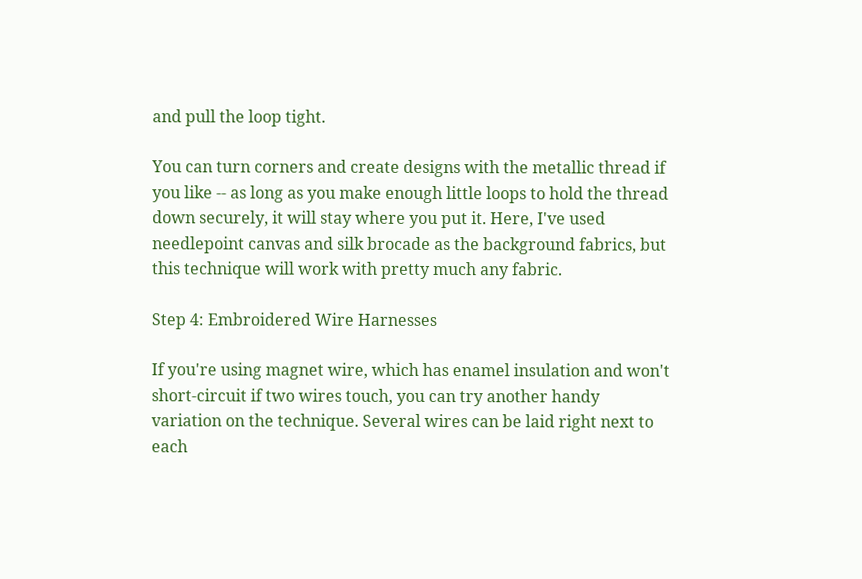and pull the loop tight.

You can turn corners and create designs with the metallic thread if you like -- as long as you make enough little loops to hold the thread down securely, it will stay where you put it. Here, I've used needlepoint canvas and silk brocade as the background fabrics, but this technique will work with pretty much any fabric.

Step 4: Embroidered Wire Harnesses

If you're using magnet wire, which has enamel insulation and won't short-circuit if two wires touch, you can try another handy variation on the technique. Several wires can be laid right next to each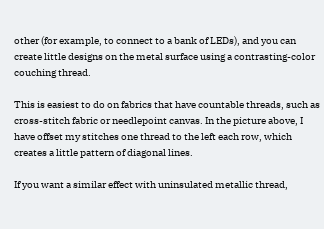other (for example, to connect to a bank of LEDs), and you can create little designs on the metal surface using a contrasting-color couching thread.

This is easiest to do on fabrics that have countable threads, such as cross-stitch fabric or needlepoint canvas. In the picture above, I have offset my stitches one thread to the left each row, which creates a little pattern of diagonal lines.

If you want a similar effect with uninsulated metallic thread,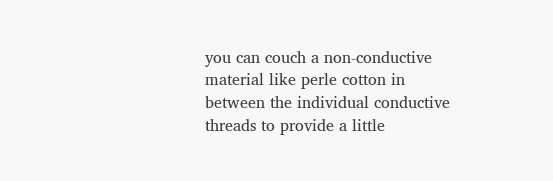you can couch a non-conductive material like perle cotton in between the individual conductive threads to provide a little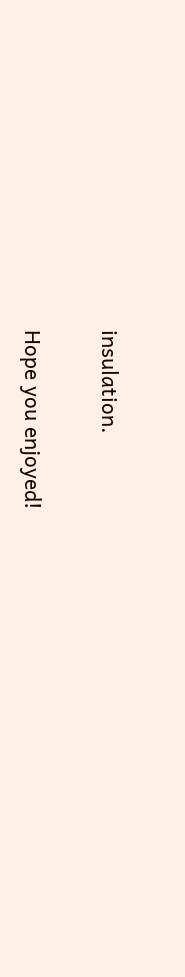insulation.

Hope you enjoyed!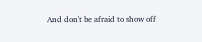And don't be afraid to show off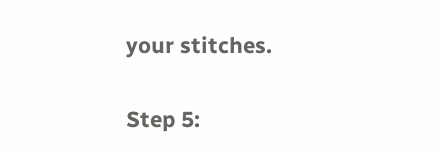your stitches.

Step 5: